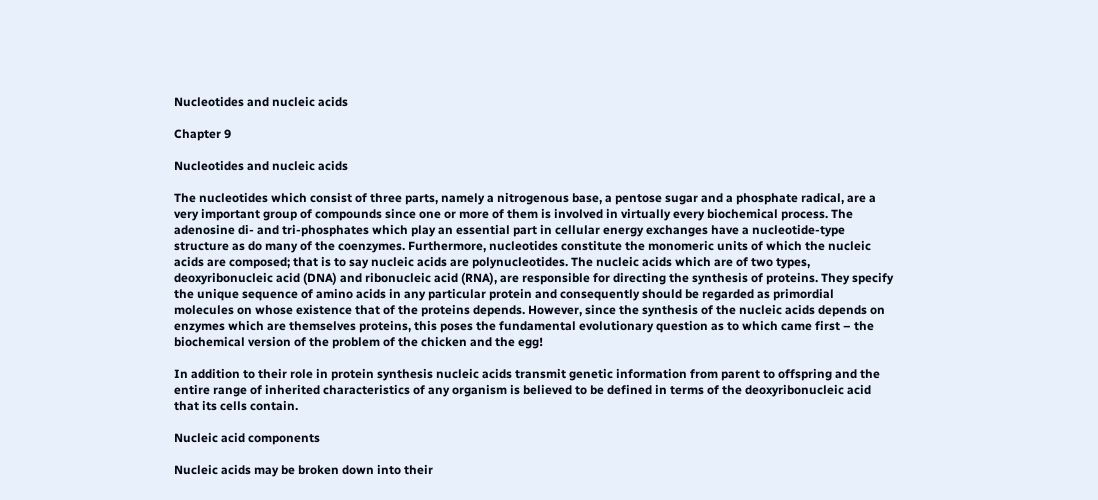Nucleotides and nucleic acids

Chapter 9

Nucleotides and nucleic acids

The nucleotides which consist of three parts, namely a nitrogenous base, a pentose sugar and a phosphate radical, are a very important group of compounds since one or more of them is involved in virtually every biochemical process. The adenosine di- and tri-phosphates which play an essential part in cellular energy exchanges have a nucleotide-type structure as do many of the coenzymes. Furthermore, nucleotides constitute the monomeric units of which the nucleic acids are composed; that is to say nucleic acids are polynucleotides. The nucleic acids which are of two types, deoxyribonucleic acid (DNA) and ribonucleic acid (RNA), are responsible for directing the synthesis of proteins. They specify the unique sequence of amino acids in any particular protein and consequently should be regarded as primordial molecules on whose existence that of the proteins depends. However, since the synthesis of the nucleic acids depends on enzymes which are themselves proteins, this poses the fundamental evolutionary question as to which came first – the biochemical version of the problem of the chicken and the egg!

In addition to their role in protein synthesis nucleic acids transmit genetic information from parent to offspring and the entire range of inherited characteristics of any organism is believed to be defined in terms of the deoxyribonucleic acid that its cells contain.

Nucleic acid components

Nucleic acids may be broken down into their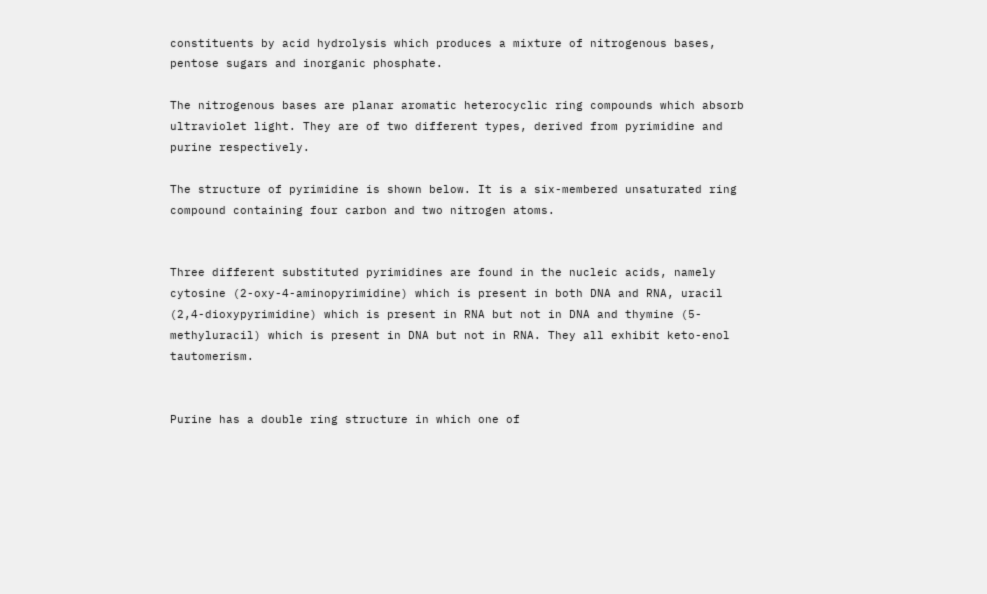constituents by acid hydrolysis which produces a mixture of nitrogenous bases, pentose sugars and inorganic phosphate.

The nitrogenous bases are planar aromatic heterocyclic ring compounds which absorb ultraviolet light. They are of two different types, derived from pyrimidine and purine respectively.

The structure of pyrimidine is shown below. It is a six-membered unsaturated ring compound containing four carbon and two nitrogen atoms.


Three different substituted pyrimidines are found in the nucleic acids, namely cytosine (2-oxy-4-aminopyrimidine) which is present in both DNA and RNA, uracil (2,4-dioxypyrimidine) which is present in RNA but not in DNA and thymine (5-methyluracil) which is present in DNA but not in RNA. They all exhibit keto-enol tautomerism.


Purine has a double ring structure in which one of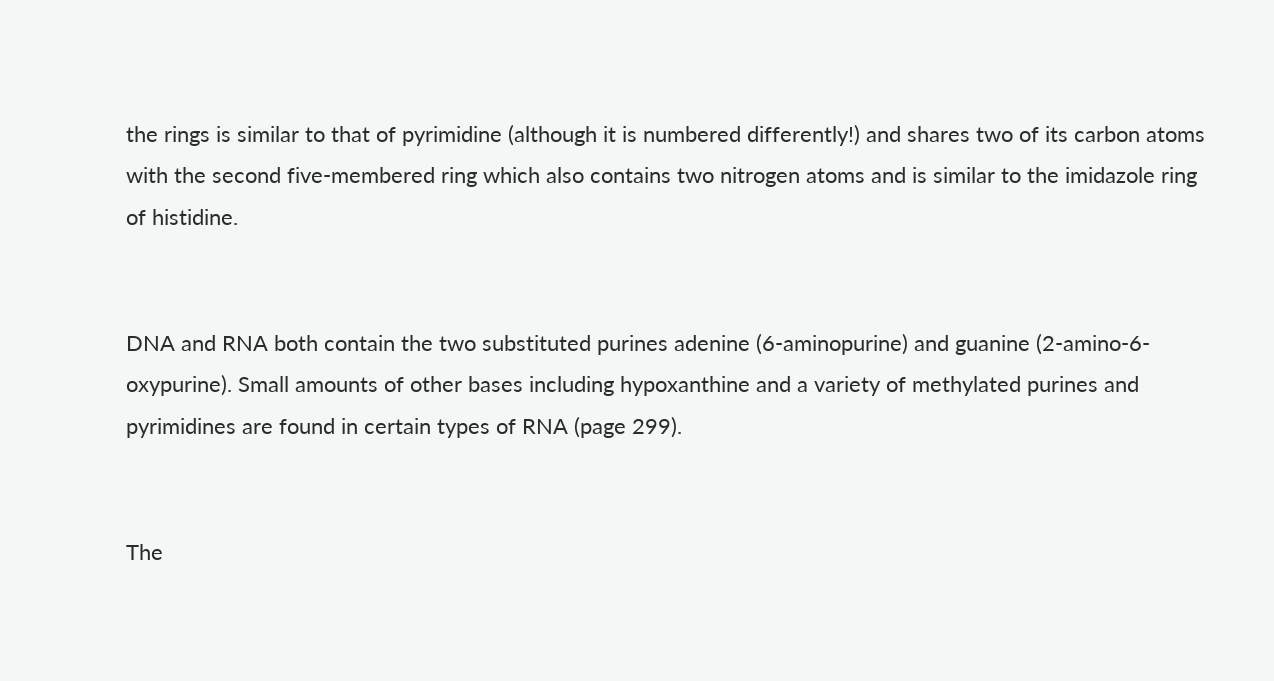the rings is similar to that of pyrimidine (although it is numbered differently!) and shares two of its carbon atoms with the second five-membered ring which also contains two nitrogen atoms and is similar to the imidazole ring of histidine.


DNA and RNA both contain the two substituted purines adenine (6-aminopurine) and guanine (2-amino-6-oxypurine). Small amounts of other bases including hypoxanthine and a variety of methylated purines and pyrimidines are found in certain types of RNA (page 299).


The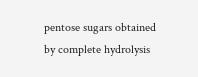pentose sugars obtained by complete hydrolysis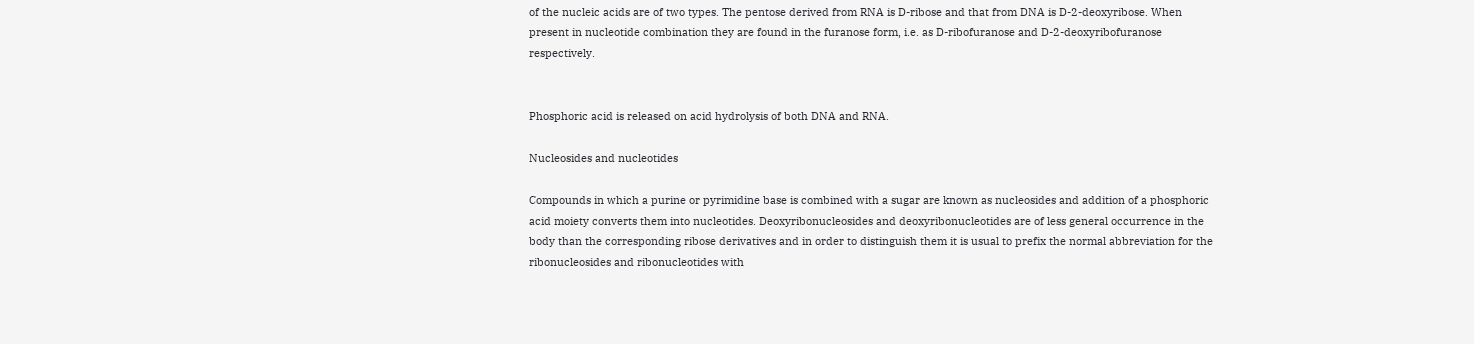of the nucleic acids are of two types. The pentose derived from RNA is D-ribose and that from DNA is D-2-deoxyribose. When present in nucleotide combination they are found in the furanose form, i.e. as D-ribofuranose and D-2-deoxyribofuranose respectively.


Phosphoric acid is released on acid hydrolysis of both DNA and RNA.

Nucleosides and nucleotides

Compounds in which a purine or pyrimidine base is combined with a sugar are known as nucleosides and addition of a phosphoric acid moiety converts them into nucleotides. Deoxyribonucleosides and deoxyribonucleotides are of less general occurrence in the body than the corresponding ribose derivatives and in order to distinguish them it is usual to prefix the normal abbreviation for the ribonucleosides and ribonucleotides with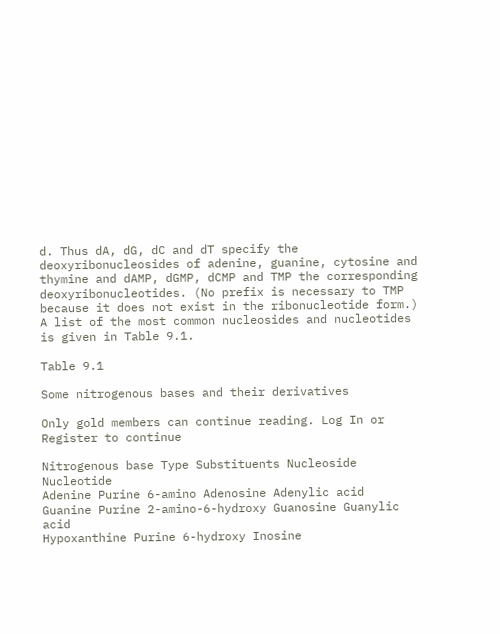d. Thus dA, dG, dC and dT specify the deoxyribonucleosides of adenine, guanine, cytosine and thymine and dAMP, dGMP, dCMP and TMP the corresponding deoxyribonucleotides. (No prefix is necessary to TMP because it does not exist in the ribonucleotide form.) A list of the most common nucleosides and nucleotides is given in Table 9.1.

Table 9.1

Some nitrogenous bases and their derivatives

Only gold members can continue reading. Log In or Register to continue

Nitrogenous base Type Substituents Nucleoside Nucleotide
Adenine Purine 6-amino Adenosine Adenylic acid
Guanine Purine 2-amino-6-hydroxy Guanosine Guanylic acid
Hypoxanthine Purine 6-hydroxy Inosine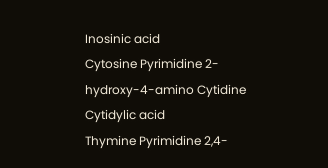Inosinic acid
Cytosine Pyrimidine 2-hydroxy-4-amino Cytidine Cytidylic acid
Thymine Pyrimidine 2,4-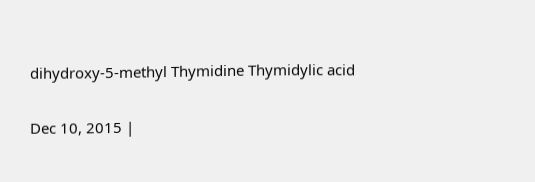dihydroxy-5-methyl Thymidine Thymidylic acid

Dec 10, 2015 |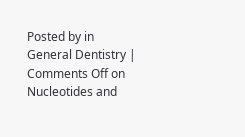Posted by in General Dentistry | Comments Off on Nucleotides and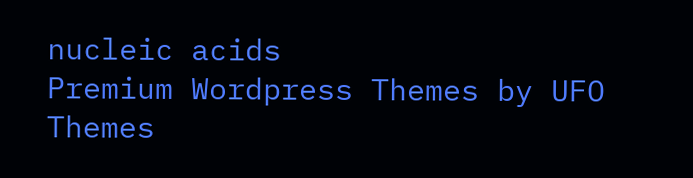nucleic acids
Premium Wordpress Themes by UFO Themes